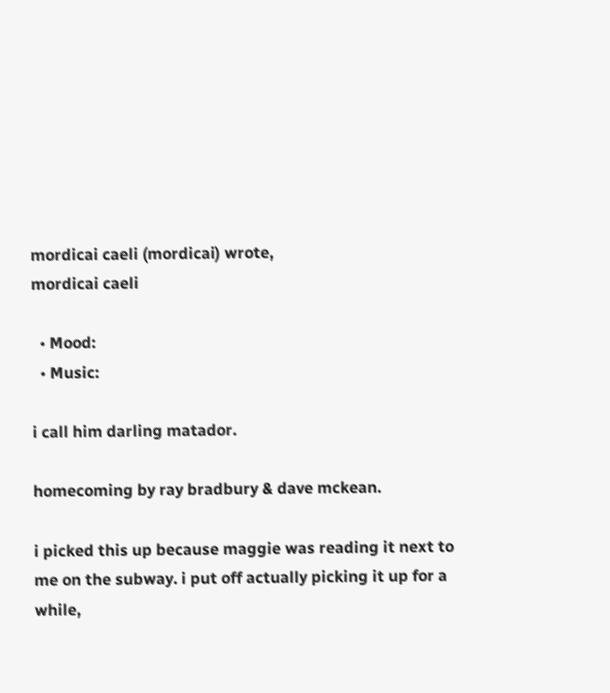mordicai caeli (mordicai) wrote,
mordicai caeli

  • Mood:
  • Music:

i call him darling matador.

homecoming by ray bradbury & dave mckean.

i picked this up because maggie was reading it next to me on the subway. i put off actually picking it up for a while,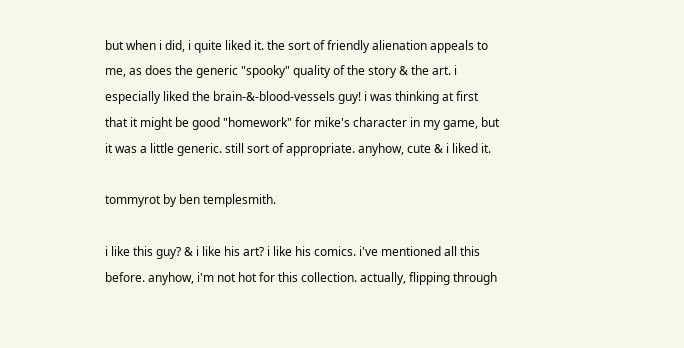but when i did, i quite liked it. the sort of friendly alienation appeals to me, as does the generic "spooky" quality of the story & the art. i especially liked the brain-&-blood-vessels guy! i was thinking at first that it might be good "homework" for mike's character in my game, but it was a little generic. still sort of appropriate. anyhow, cute & i liked it.

tommyrot by ben templesmith.

i like this guy? & i like his art? i like his comics. i've mentioned all this before. anyhow, i'm not hot for this collection. actually, flipping through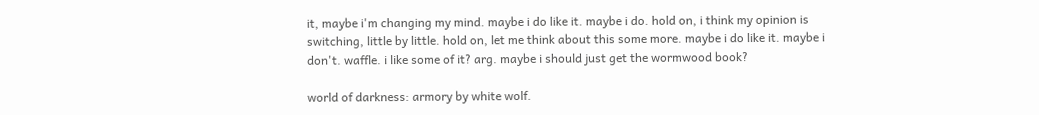it, maybe i'm changing my mind. maybe i do like it. maybe i do. hold on, i think my opinion is switching, little by little. hold on, let me think about this some more. maybe i do like it. maybe i don't. waffle. i like some of it? arg. maybe i should just get the wormwood book?

world of darkness: armory by white wolf.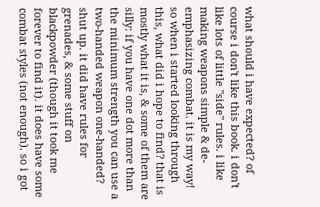what should i have expected? of course i don't like this book. i don't like lots of little "side" rules. i like making weapons simple & de-emphasizing combat. it is my way! so when i started looking through this, what did i hope to find? that is mostly what it is, & some of them are silly: if you have one dot more than the minimum strength you can use a two-handed weapon one-handed? shut up. it did have rules for grenades, & some stuff on blackpowder (though it took me forever to find it). it does have some combat styles (not enough). so i got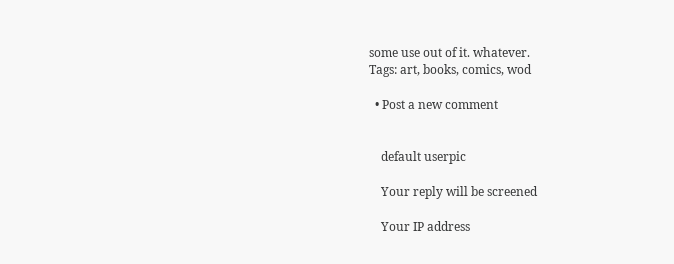some use out of it. whatever.
Tags: art, books, comics, wod

  • Post a new comment


    default userpic

    Your reply will be screened

    Your IP address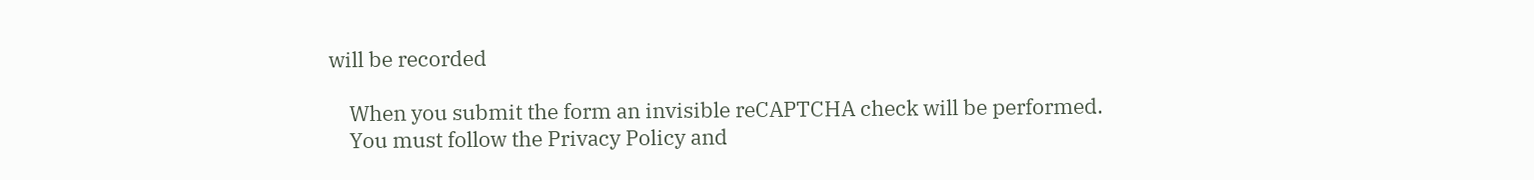will be recorded

    When you submit the form an invisible reCAPTCHA check will be performed.
    You must follow the Privacy Policy and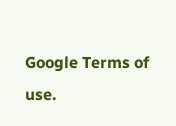Google Terms of use.